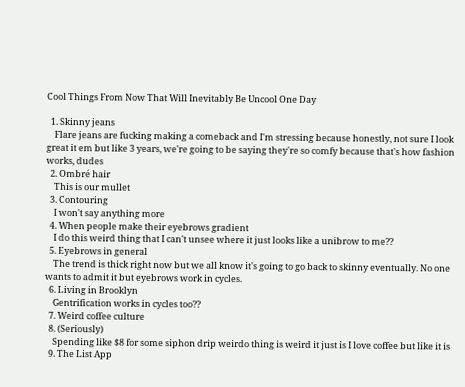Cool Things From Now That Will Inevitably Be Uncool One Day

  1. Skinny jeans
    Flare jeans are fucking making a comeback and I'm stressing because honestly, not sure I look great it em but like 3 years, we're going to be saying they're so comfy because that's how fashion works, dudes
  2. Ombré hair
    This is our mullet
  3. Contouring
    I won't say anything more
  4. When people make their eyebrows gradient
    I do this weird thing that I can't unsee where it just looks like a unibrow to me??
  5. Eyebrows in general
    The trend is thick right now but we all know it's going to go back to skinny eventually. No one wants to admit it but eyebrows work in cycles.
  6. Living in Brooklyn
    Gentrification works in cycles too??
  7. Weird coffee culture
  8. (Seriously)
    Spending like $8 for some siphon drip weirdo thing is weird it just is I love coffee but like it is
  9. The List App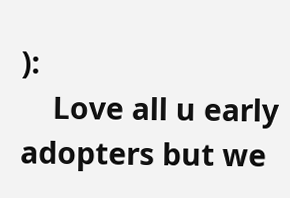):
    Love all u early adopters but we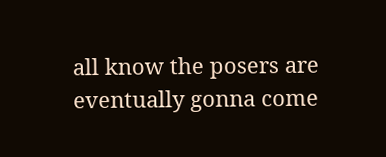all know the posers are eventually gonna come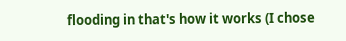flooding in that's how it works (I chose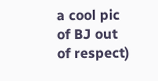a cool pic of BJ out of respect)